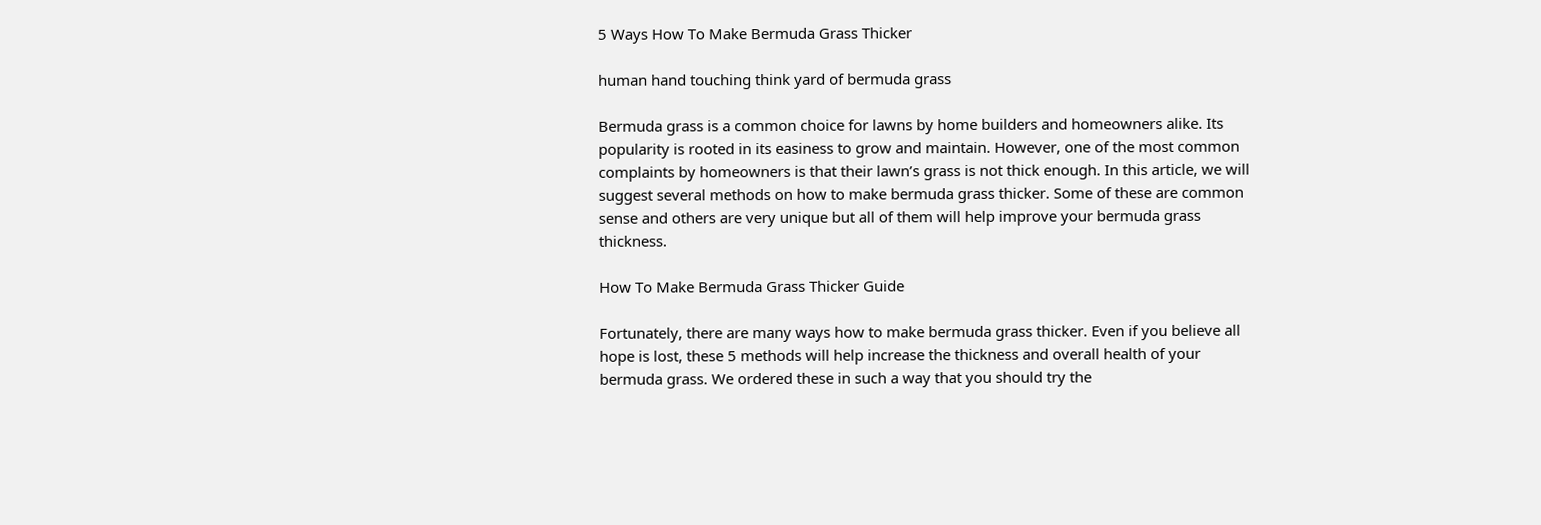5 Ways How To Make Bermuda Grass Thicker

human hand touching think yard of bermuda grass

Bermuda grass is a common choice for lawns by home builders and homeowners alike. Its popularity is rooted in its easiness to grow and maintain. However, one of the most common complaints by homeowners is that their lawn’s grass is not thick enough. In this article, we will suggest several methods on how to make bermuda grass thicker. Some of these are common sense and others are very unique but all of them will help improve your bermuda grass thickness.

How To Make Bermuda Grass Thicker Guide

Fortunately, there are many ways how to make bermuda grass thicker. Even if you believe all hope is lost, these 5 methods will help increase the thickness and overall health of your bermuda grass. We ordered these in such a way that you should try the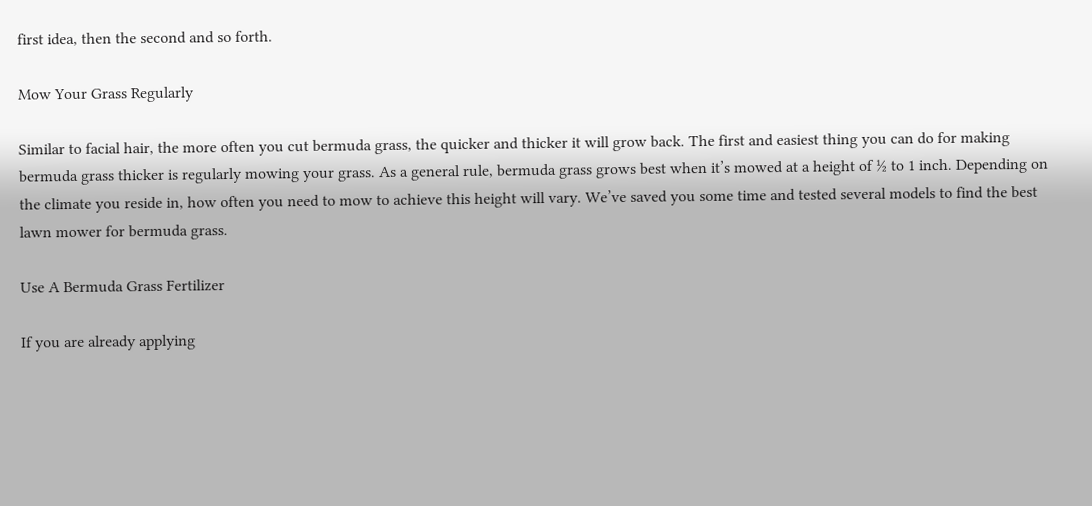first idea, then the second and so forth.

Mow Your Grass Regularly

Similar to facial hair, the more often you cut bermuda grass, the quicker and thicker it will grow back. The first and easiest thing you can do for making bermuda grass thicker is regularly mowing your grass. As a general rule, bermuda grass grows best when it’s mowed at a height of ½ to 1 inch. Depending on the climate you reside in, how often you need to mow to achieve this height will vary. We’ve saved you some time and tested several models to find the best lawn mower for bermuda grass.

Use A Bermuda Grass Fertilizer

If you are already applying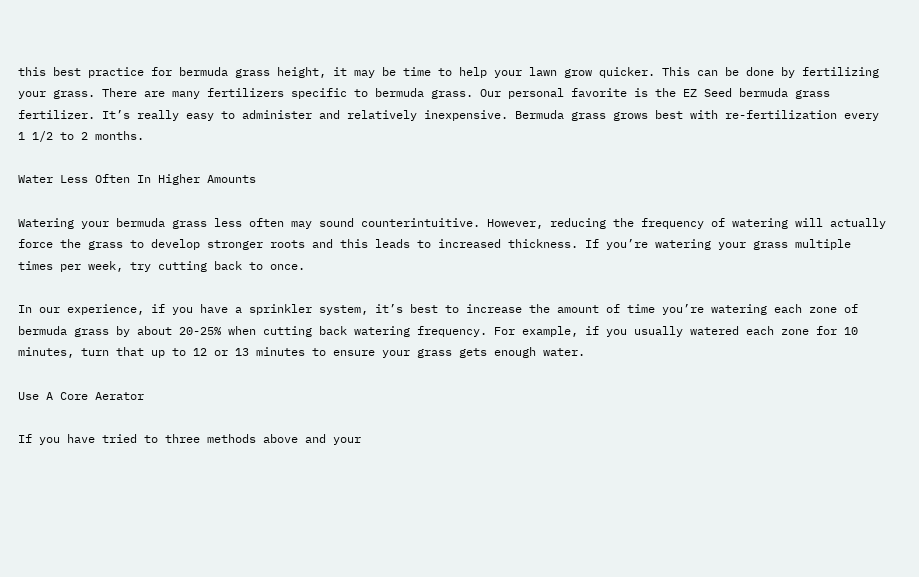this best practice for bermuda grass height, it may be time to help your lawn grow quicker. This can be done by fertilizing your grass. There are many fertilizers specific to bermuda grass. Our personal favorite is the EZ Seed bermuda grass fertilizer. It’s really easy to administer and relatively inexpensive. Bermuda grass grows best with re-fertilization every 1 1/2 to 2 months.

Water Less Often In Higher Amounts

Watering your bermuda grass less often may sound counterintuitive. However, reducing the frequency of watering will actually force the grass to develop stronger roots and this leads to increased thickness. If you’re watering your grass multiple times per week, try cutting back to once.

In our experience, if you have a sprinkler system, it’s best to increase the amount of time you’re watering each zone of bermuda grass by about 20-25% when cutting back watering frequency. For example, if you usually watered each zone for 10 minutes, turn that up to 12 or 13 minutes to ensure your grass gets enough water.

Use A Core Aerator

If you have tried to three methods above and your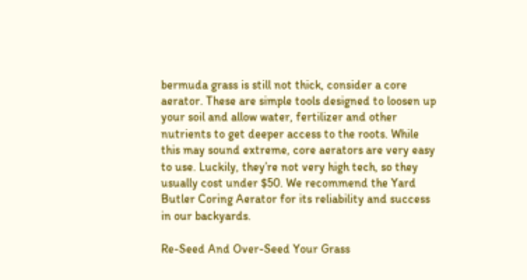bermuda grass is still not thick, consider a core aerator. These are simple tools designed to loosen up your soil and allow water, fertilizer and other nutrients to get deeper access to the roots. While this may sound extreme, core aerators are very easy to use. Luckily, they’re not very high tech, so they usually cost under $50. We recommend the Yard Butler Coring Aerator for its reliability and success in our backyards.

Re-Seed And Over-Seed Your Grass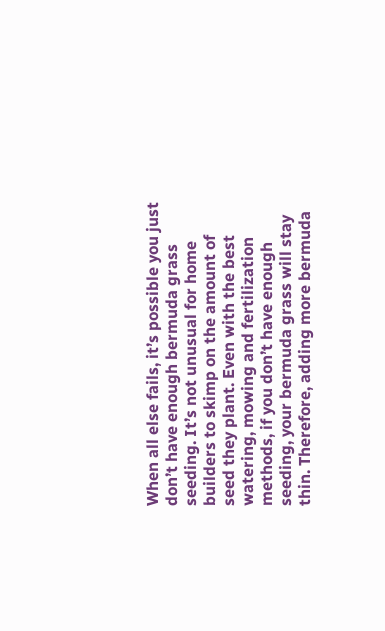When all else fails, it’s possible you just don’t have enough bermuda grass seeding. It’s not unusual for home builders to skimp on the amount of seed they plant. Even with the best watering, mowing and fertilization methods, if you don’t have enough seeding, your bermuda grass will stay thin. Therefore, adding more bermuda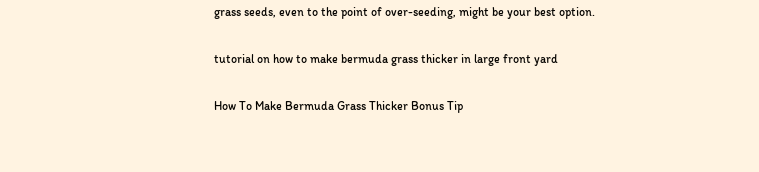grass seeds, even to the point of over-seeding, might be your best option.

tutorial on how to make bermuda grass thicker in large front yard

How To Make Bermuda Grass Thicker Bonus Tip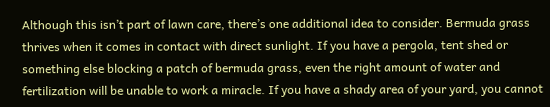Although this isn’t part of lawn care, there’s one additional idea to consider. Bermuda grass thrives when it comes in contact with direct sunlight. If you have a pergola, tent shed or something else blocking a patch of bermuda grass, even the right amount of water and fertilization will be unable to work a miracle. If you have a shady area of your yard, you cannot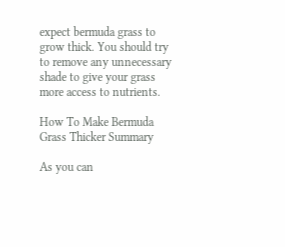expect bermuda grass to grow thick. You should try to remove any unnecessary shade to give your grass more access to nutrients.

How To Make Bermuda Grass Thicker Summary

As you can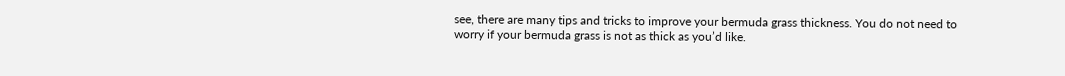see, there are many tips and tricks to improve your bermuda grass thickness. You do not need to worry if your bermuda grass is not as thick as you’d like.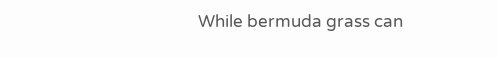While bermuda grass can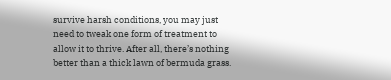survive harsh conditions, you may just need to tweak one form of treatment to allow it to thrive. After all, there’s nothing better than a thick lawn of bermuda grass.